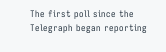The first poll since the Telegraph began reporting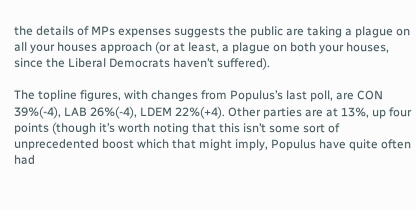the details of MPs expenses suggests the public are taking a plague on all your houses approach (or at least, a plague on both your houses, since the Liberal Democrats haven’t suffered).

The topline figures, with changes from Populus’s last poll, are CON 39%(-4), LAB 26%(-4), LDEM 22%(+4). Other parties are at 13%, up four points (though it’s worth noting that this isn’t some sort of unprecedented boost which that might imply, Populus have quite often had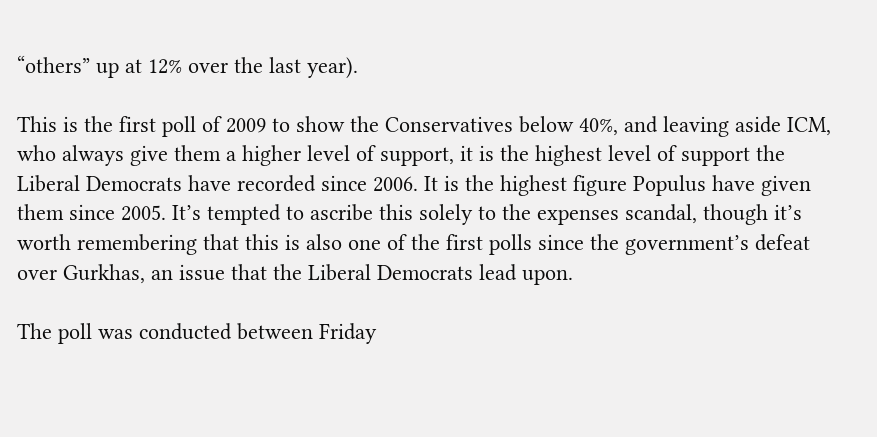“others” up at 12% over the last year).

This is the first poll of 2009 to show the Conservatives below 40%, and leaving aside ICM, who always give them a higher level of support, it is the highest level of support the Liberal Democrats have recorded since 2006. It is the highest figure Populus have given them since 2005. It’s tempted to ascribe this solely to the expenses scandal, though it’s worth remembering that this is also one of the first polls since the government’s defeat over Gurkhas, an issue that the Liberal Democrats lead upon.

The poll was conducted between Friday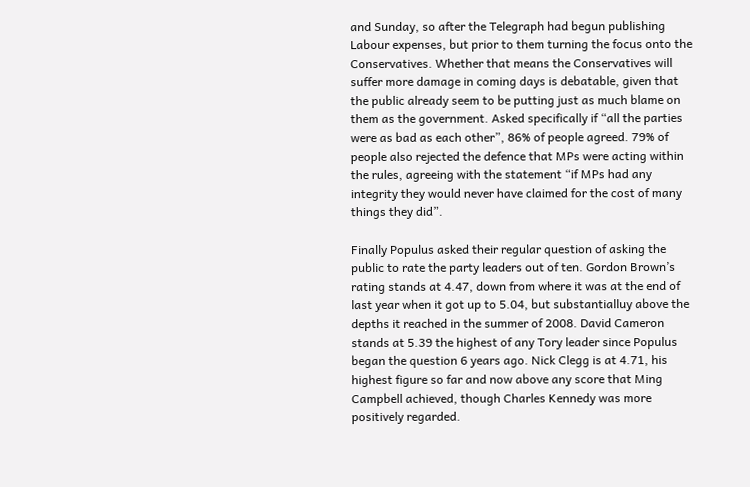and Sunday, so after the Telegraph had begun publishing Labour expenses, but prior to them turning the focus onto the Conservatives. Whether that means the Conservatives will suffer more damage in coming days is debatable, given that the public already seem to be putting just as much blame on them as the government. Asked specifically if “all the parties were as bad as each other”, 86% of people agreed. 79% of people also rejected the defence that MPs were acting within the rules, agreeing with the statement “if MPs had any integrity they would never have claimed for the cost of many things they did”.

Finally Populus asked their regular question of asking the public to rate the party leaders out of ten. Gordon Brown’s rating stands at 4.47, down from where it was at the end of last year when it got up to 5.04, but substantialluy above the depths it reached in the summer of 2008. David Cameron stands at 5.39 the highest of any Tory leader since Populus began the question 6 years ago. Nick Clegg is at 4.71, his highest figure so far and now above any score that Ming Campbell achieved, though Charles Kennedy was more positively regarded.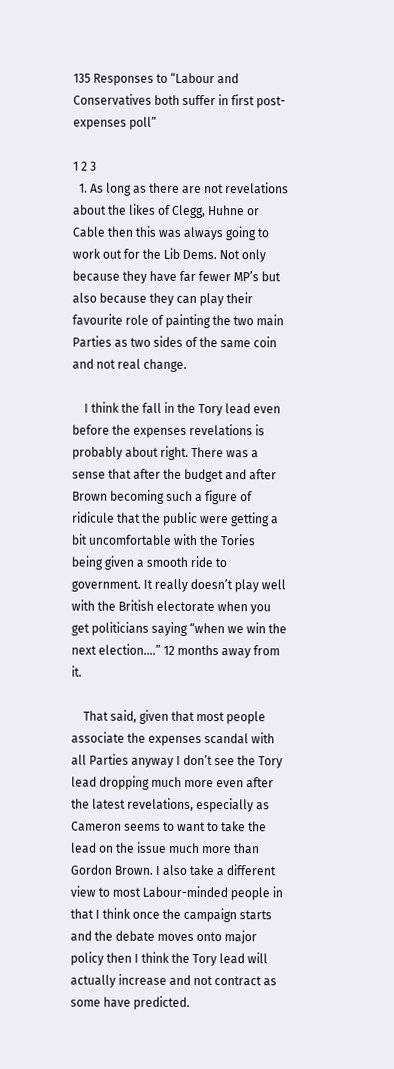135 Responses to “Labour and Conservatives both suffer in first post-expenses poll”

1 2 3
  1. As long as there are not revelations about the likes of Clegg, Huhne or Cable then this was always going to work out for the Lib Dems. Not only because they have far fewer MP’s but also because they can play their favourite role of painting the two main Parties as two sides of the same coin and not real change.

    I think the fall in the Tory lead even before the expenses revelations is probably about right. There was a sense that after the budget and after Brown becoming such a figure of ridicule that the public were getting a bit uncomfortable with the Tories being given a smooth ride to government. It really doesn’t play well with the British electorate when you get politicians saying “when we win the next election….” 12 months away from it.

    That said, given that most people associate the expenses scandal with all Parties anyway I don’t see the Tory lead dropping much more even after the latest revelations, especially as Cameron seems to want to take the lead on the issue much more than Gordon Brown. I also take a different view to most Labour-minded people in that I think once the campaign starts and the debate moves onto major policy then I think the Tory lead will actually increase and not contract as some have predicted.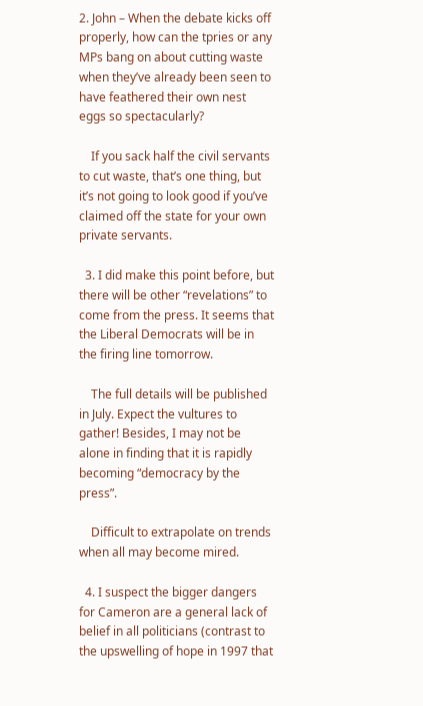2. John – When the debate kicks off properly, how can the tpries or any MPs bang on about cutting waste when they’ve already been seen to have feathered their own nest eggs so spectacularly?

    If you sack half the civil servants to cut waste, that’s one thing, but it’s not going to look good if you’ve claimed off the state for your own private servants.

  3. I did make this point before, but there will be other “revelations” to come from the press. It seems that the Liberal Democrats will be in the firing line tomorrow.

    The full details will be published in July. Expect the vultures to gather! Besides, I may not be alone in finding that it is rapidly becoming “democracy by the press”.

    Difficult to extrapolate on trends when all may become mired.

  4. I suspect the bigger dangers for Cameron are a general lack of belief in all politicians (contrast to the upswelling of hope in 1997 that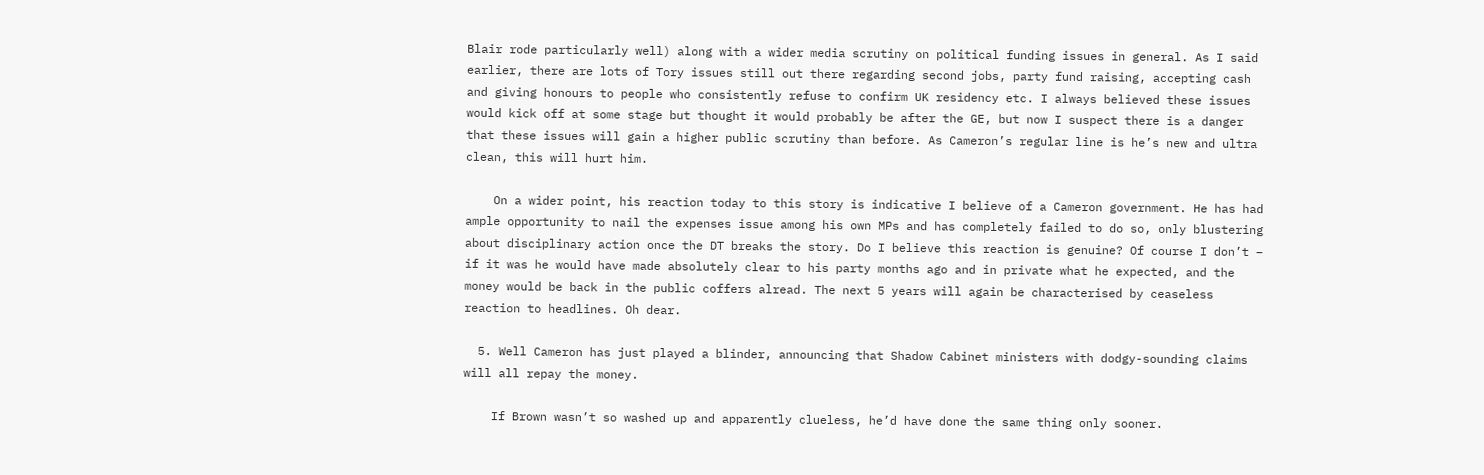Blair rode particularly well) along with a wider media scrutiny on political funding issues in general. As I said earlier, there are lots of Tory issues still out there regarding second jobs, party fund raising, accepting cash and giving honours to people who consistently refuse to confirm UK residency etc. I always believed these issues would kick off at some stage but thought it would probably be after the GE, but now I suspect there is a danger that these issues will gain a higher public scrutiny than before. As Cameron’s regular line is he’s new and ultra clean, this will hurt him.

    On a wider point, his reaction today to this story is indicative I believe of a Cameron government. He has had ample opportunity to nail the expenses issue among his own MPs and has completely failed to do so, only blustering about disciplinary action once the DT breaks the story. Do I believe this reaction is genuine? Of course I don’t – if it was he would have made absolutely clear to his party months ago and in private what he expected, and the money would be back in the public coffers alread. The next 5 years will again be characterised by ceaseless reaction to headlines. Oh dear.

  5. Well Cameron has just played a blinder, announcing that Shadow Cabinet ministers with dodgy-sounding claims will all repay the money.

    If Brown wasn’t so washed up and apparently clueless, he’d have done the same thing only sooner.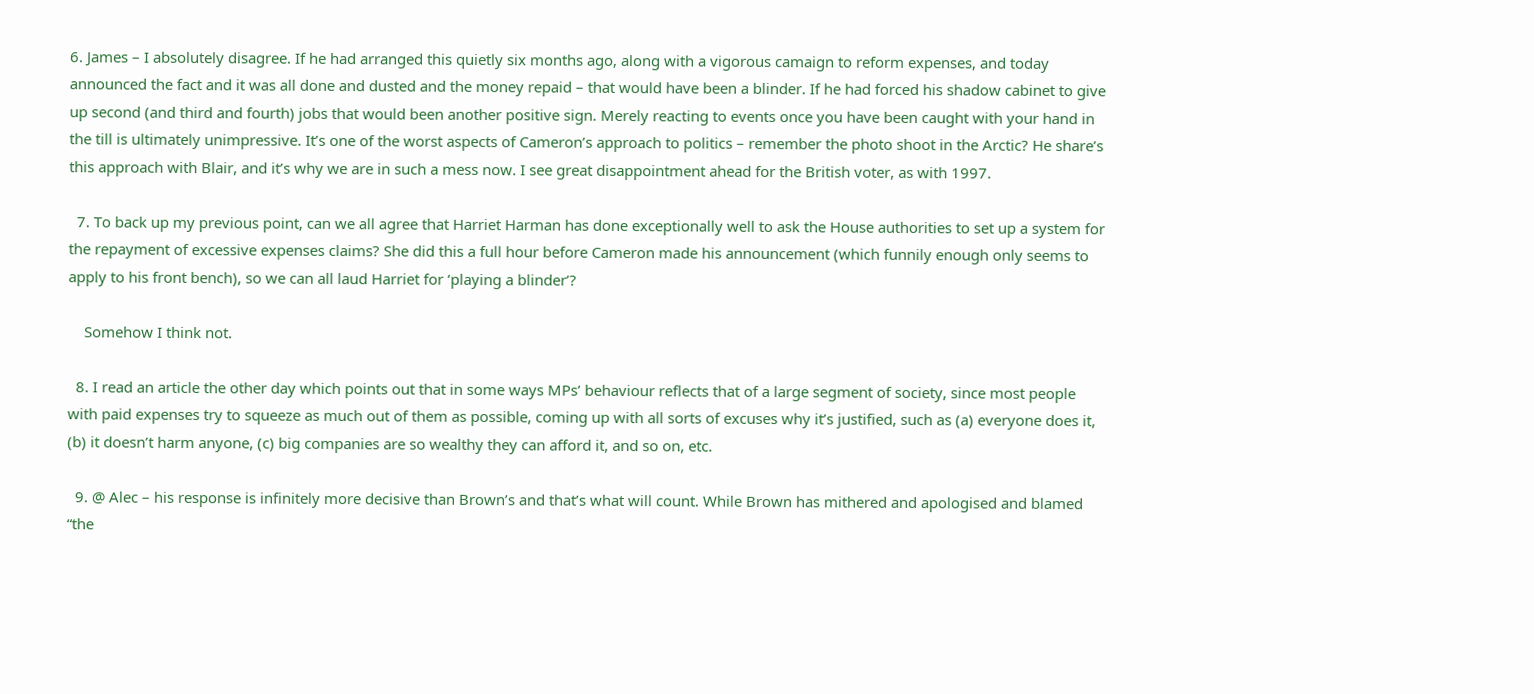6. James – I absolutely disagree. If he had arranged this quietly six months ago, along with a vigorous camaign to reform expenses, and today announced the fact and it was all done and dusted and the money repaid – that would have been a blinder. If he had forced his shadow cabinet to give up second (and third and fourth) jobs that would been another positive sign. Merely reacting to events once you have been caught with your hand in the till is ultimately unimpressive. It’s one of the worst aspects of Cameron’s approach to politics – remember the photo shoot in the Arctic? He share’s this approach with Blair, and it’s why we are in such a mess now. I see great disappointment ahead for the British voter, as with 1997.

  7. To back up my previous point, can we all agree that Harriet Harman has done exceptionally well to ask the House authorities to set up a system for the repayment of excessive expenses claims? She did this a full hour before Cameron made his announcement (which funnily enough only seems to apply to his front bench), so we can all laud Harriet for ‘playing a blinder’?

    Somehow I think not.

  8. I read an article the other day which points out that in some ways MPs’ behaviour reflects that of a large segment of society, since most people with paid expenses try to squeeze as much out of them as possible, coming up with all sorts of excuses why it’s justified, such as (a) everyone does it, (b) it doesn’t harm anyone, (c) big companies are so wealthy they can afford it, and so on, etc.

  9. @ Alec – his response is infinitely more decisive than Brown’s and that’s what will count. While Brown has mithered and apologised and blamed “the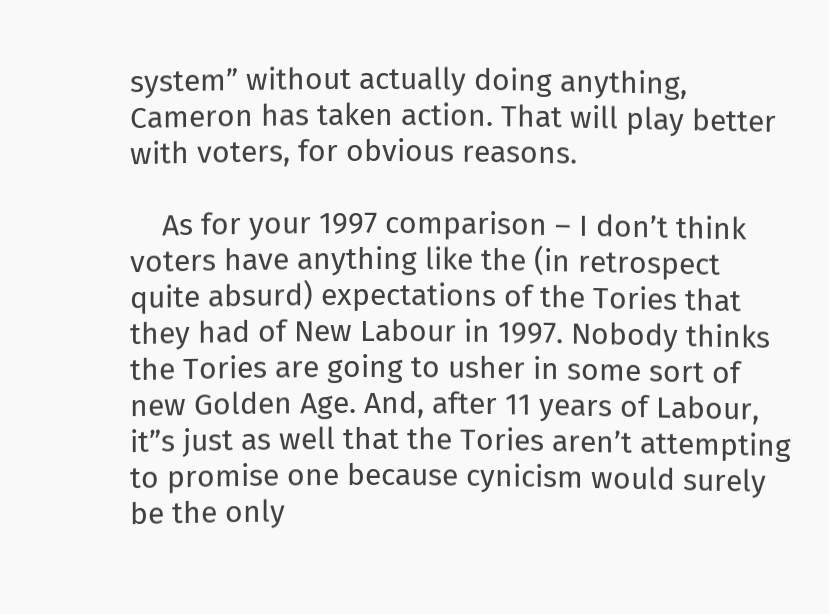system” without actually doing anything, Cameron has taken action. That will play better with voters, for obvious reasons.

    As for your 1997 comparison – I don’t think voters have anything like the (in retrospect quite absurd) expectations of the Tories that they had of New Labour in 1997. Nobody thinks the Tories are going to usher in some sort of new Golden Age. And, after 11 years of Labour, it”s just as well that the Tories aren’t attempting to promise one because cynicism would surely be the only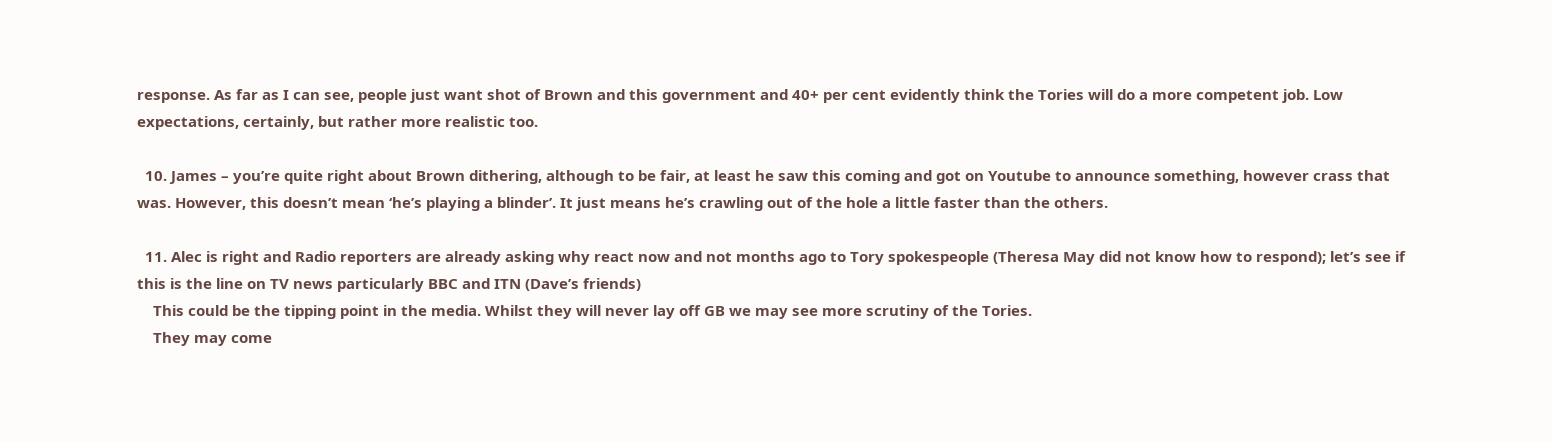response. As far as I can see, people just want shot of Brown and this government and 40+ per cent evidently think the Tories will do a more competent job. Low expectations, certainly, but rather more realistic too.

  10. James – you’re quite right about Brown dithering, although to be fair, at least he saw this coming and got on Youtube to announce something, however crass that was. However, this doesn’t mean ‘he’s playing a blinder’. It just means he’s crawling out of the hole a little faster than the others.

  11. Alec is right and Radio reporters are already asking why react now and not months ago to Tory spokespeople (Theresa May did not know how to respond); let’s see if this is the line on TV news particularly BBC and ITN (Dave’s friends)
    This could be the tipping point in the media. Whilst they will never lay off GB we may see more scrutiny of the Tories.
    They may come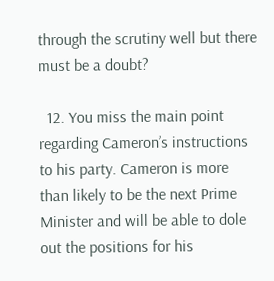through the scrutiny well but there must be a doubt?

  12. You miss the main point regarding Cameron’s instructions to his party. Cameron is more than likely to be the next Prime Minister and will be able to dole out the positions for his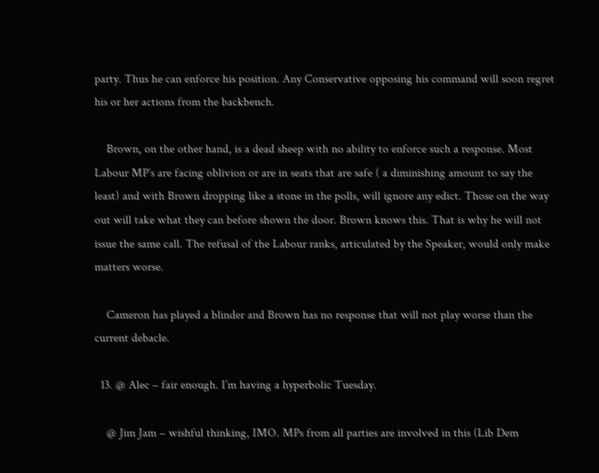party. Thus he can enforce his position. Any Conservative opposing his command will soon regret his or her actions from the backbench.

    Brown, on the other hand, is a dead sheep with no ability to enforce such a response. Most Labour MP’s are facing oblivion or are in seats that are safe ( a diminishing amount to say the least) and with Brown dropping like a stone in the polls, will ignore any edict. Those on the way out will take what they can before shown the door. Brown knows this. That is why he will not issue the same call. The refusal of the Labour ranks, articulated by the Speaker, would only make matters worse.

    Cameron has played a blinder and Brown has no response that will not play worse than the current debacle.

  13. @ Alec – fair enough. I’m having a hyperbolic Tuesday.

    @ Jim Jam – wishful thinking, IMO. MPs from all parties are involved in this (Lib Dem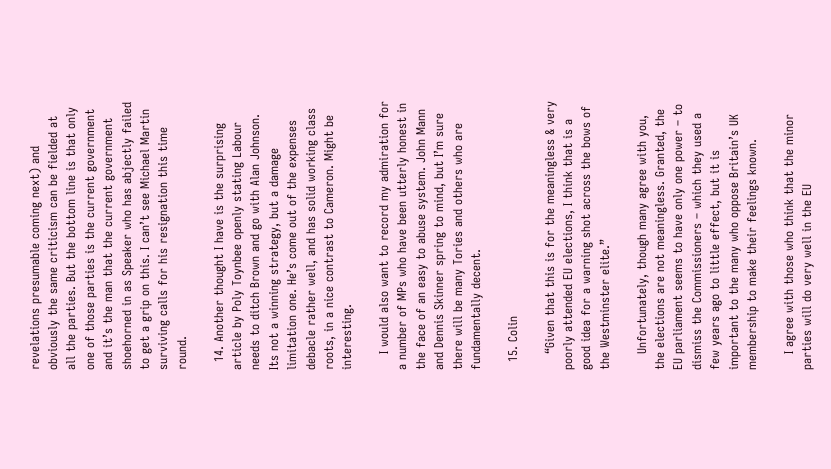revelations presumable coming next) and obviously the same criticism can be fielded at all the parties. But the bottom line is that only one of those parties is the current government and it’s the man that the current government shoehorned in as Speaker who has abjectly failed to get a grip on this. I can’t see Michael Martin surviving calls for his resignation this time round.

  14. Another thought I have is the surprising article by Poly Toynbee openly stating Labour needs to ditch Brown and go with Alan Johnson. Its not a winning strategy, but a damage limitation one. He’s come out of the expenses debacle rather well, and has solid working class roots, in a nice contrast to Cameron. Might be interesting.

    I would also want to record my admiration for a number of MPs who have been utterly honest in the face of an easy to abuse system. John Mann and Dennis Skinner spring to mind, but I’m sure there will be many Tories and others who are fundamentally decent.

  15. Colin

    “Given that this is for the meaningless & very poorly attended EU elections, I think that is a good idea for a warning shot across the bows of the Westminster elite.”

    Unfortunately, though many agree with you, the elections are not meaningless. Granted, the EU parliament seems to have only one power – to dismiss the Commissioners – which they used a few years ago to little effect, but it is important to the many who oppose Britain’s UK membership to make their feelings known.

    I agree with those who think that the minor parties will do very well in the EU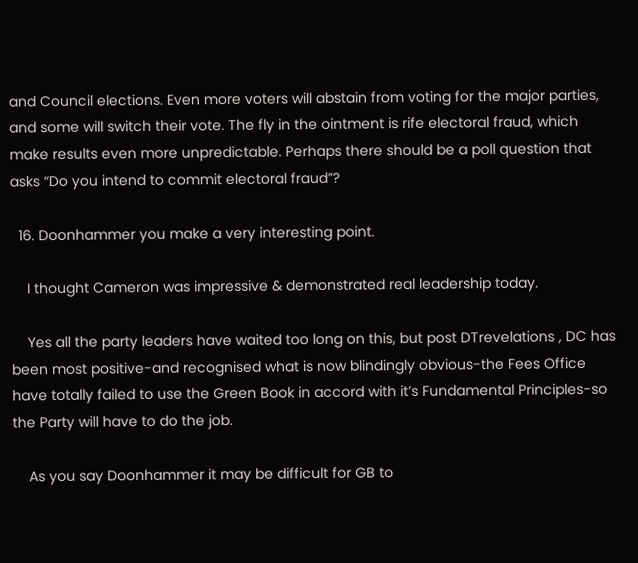and Council elections. Even more voters will abstain from voting for the major parties, and some will switch their vote. The fly in the ointment is rife electoral fraud, which make results even more unpredictable. Perhaps there should be a poll question that asks “Do you intend to commit electoral fraud”?

  16. Doonhammer you make a very interesting point.

    I thought Cameron was impressive & demonstrated real leadership today.

    Yes all the party leaders have waited too long on this, but post DTrevelations , DC has been most positive-and recognised what is now blindingly obvious-the Fees Office have totally failed to use the Green Book in accord with it’s Fundamental Principles-so the Party will have to do the job.

    As you say Doonhammer it may be difficult for GB to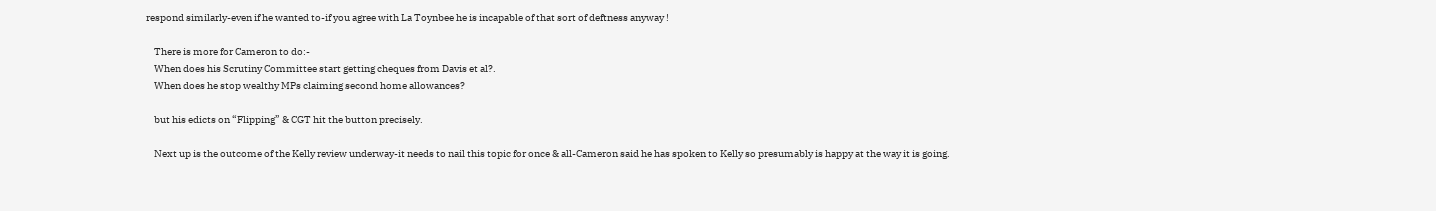respond similarly-even if he wanted to-if you agree with La Toynbee he is incapable of that sort of deftness anyway !

    There is more for Cameron to do:-
    When does his Scrutiny Committee start getting cheques from Davis et al?.
    When does he stop wealthy MPs claiming second home allowances?

    but his edicts on “Flipping” & CGT hit the button precisely.

    Next up is the outcome of the Kelly review underway-it needs to nail this topic for once & all-Cameron said he has spoken to Kelly so presumably is happy at the way it is going.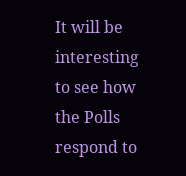It will be interesting to see how the Polls respond to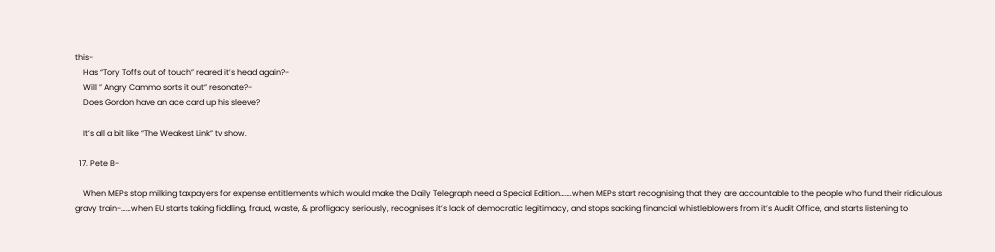this-
    Has “Tory Toffs out of touch” reared it’s head again?-
    Will ” Angry Cammo sorts it out” resonate?-
    Does Gordon have an ace card up his sleeve?

    It’s all a bit like “The Weakest Link” tv show.

  17. Pete B-

    When MEPs stop milking taxpayers for expense entitlements which would make the Daily Telegraph need a Special Edition…….when MEPs start recognising that they are accountable to the people who fund their ridiculous gravy train-……when EU starts taking fiddling, fraud, waste, & profligacy seriously, recognises it’s lack of democratic legitimacy, and stops sacking financial whistleblowers from it’s Audit Office, and starts listening to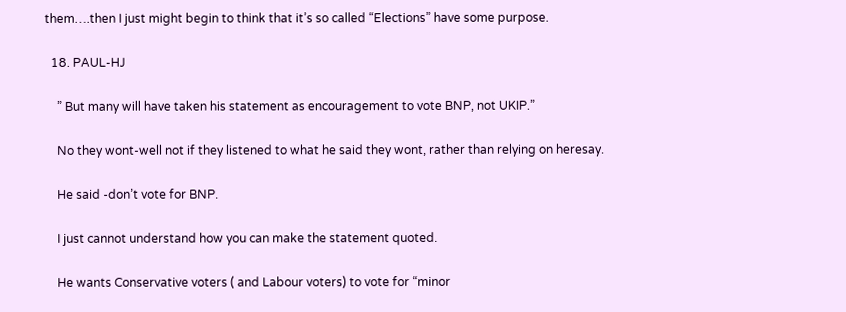them….then I just might begin to think that it’s so called “Elections” have some purpose.

  18. PAUL-HJ

    ” But many will have taken his statement as encouragement to vote BNP, not UKIP.”

    No they wont-well not if they listened to what he said they wont, rather than relying on heresay.

    He said -don’t vote for BNP.

    I just cannot understand how you can make the statement quoted.

    He wants Conservative voters ( and Labour voters) to vote for “minor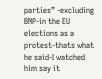parties” -excluding BNP-in the EU elections as a protest-thats what he said-I watched him say it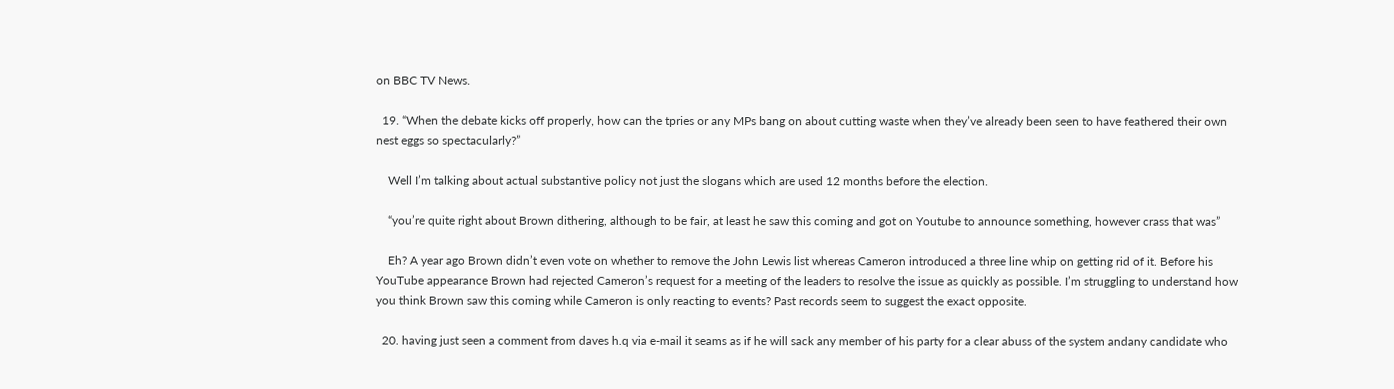on BBC TV News.

  19. “When the debate kicks off properly, how can the tpries or any MPs bang on about cutting waste when they’ve already been seen to have feathered their own nest eggs so spectacularly?”

    Well I’m talking about actual substantive policy not just the slogans which are used 12 months before the election.

    “you’re quite right about Brown dithering, although to be fair, at least he saw this coming and got on Youtube to announce something, however crass that was”

    Eh? A year ago Brown didn’t even vote on whether to remove the John Lewis list whereas Cameron introduced a three line whip on getting rid of it. Before his YouTube appearance Brown had rejected Cameron’s request for a meeting of the leaders to resolve the issue as quickly as possible. I’m struggling to understand how you think Brown saw this coming while Cameron is only reacting to events? Past records seem to suggest the exact opposite.

  20. having just seen a comment from daves h.q via e-mail it seams as if he will sack any member of his party for a clear abuss of the system andany candidate who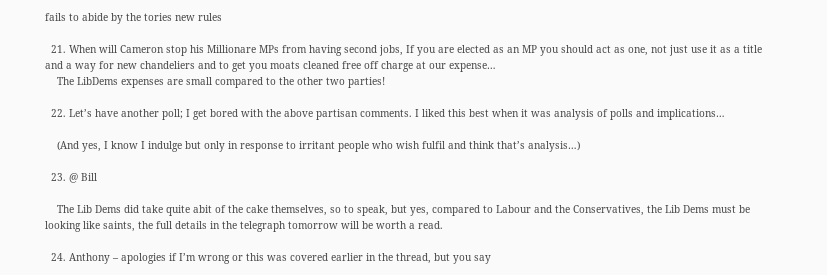fails to abide by the tories new rules

  21. When will Cameron stop his Millionare MPs from having second jobs, If you are elected as an MP you should act as one, not just use it as a title and a way for new chandeliers and to get you moats cleaned free off charge at our expense…
    The LibDems expenses are small compared to the other two parties!

  22. Let’s have another poll; I get bored with the above partisan comments. I liked this best when it was analysis of polls and implications…

    (And yes, I know I indulge but only in response to irritant people who wish fulfil and think that’s analysis…)

  23. @ Bill

    The Lib Dems did take quite abit of the cake themselves, so to speak, but yes, compared to Labour and the Conservatives, the Lib Dems must be looking like saints, the full details in the telegraph tomorrow will be worth a read.

  24. Anthony – apologies if I’m wrong or this was covered earlier in the thread, but you say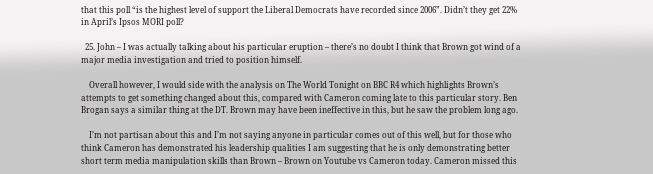that this poll “is the highest level of support the Liberal Democrats have recorded since 2006”. Didn’t they get 22% in April’s Ipsos MORI poll?

  25. John – I was actually talking about his particular eruption – there’s no doubt I think that Brown got wind of a major media investigation and tried to position himself.

    Overall however, I would side with the analysis on The World Tonight on BBC R4 which highlights Brown’s attempts to get something changed about this, compared with Cameron coming late to this particular story. Ben Brogan says a similar thing at the DT. Brown may have been ineffective in this, but he saw the problem long ago.

    I’m not partisan about this and I’m not saying anyone in particular comes out of this well, but for those who think Cameron has demonstrated his leadership qualities I am suggesting that he is only demonstrating better short term media manipulation skills than Brown – Brown on Youtube vs Cameron today. Cameron missed this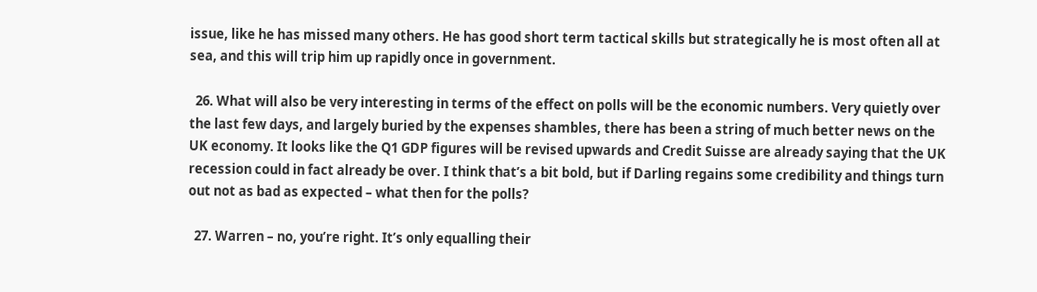issue, like he has missed many others. He has good short term tactical skills but strategically he is most often all at sea, and this will trip him up rapidly once in government.

  26. What will also be very interesting in terms of the effect on polls will be the economic numbers. Very quietly over the last few days, and largely buried by the expenses shambles, there has been a string of much better news on the UK economy. It looks like the Q1 GDP figures will be revised upwards and Credit Suisse are already saying that the UK recession could in fact already be over. I think that’s a bit bold, but if Darling regains some credibility and things turn out not as bad as expected – what then for the polls?

  27. Warren – no, you’re right. It’s only equalling their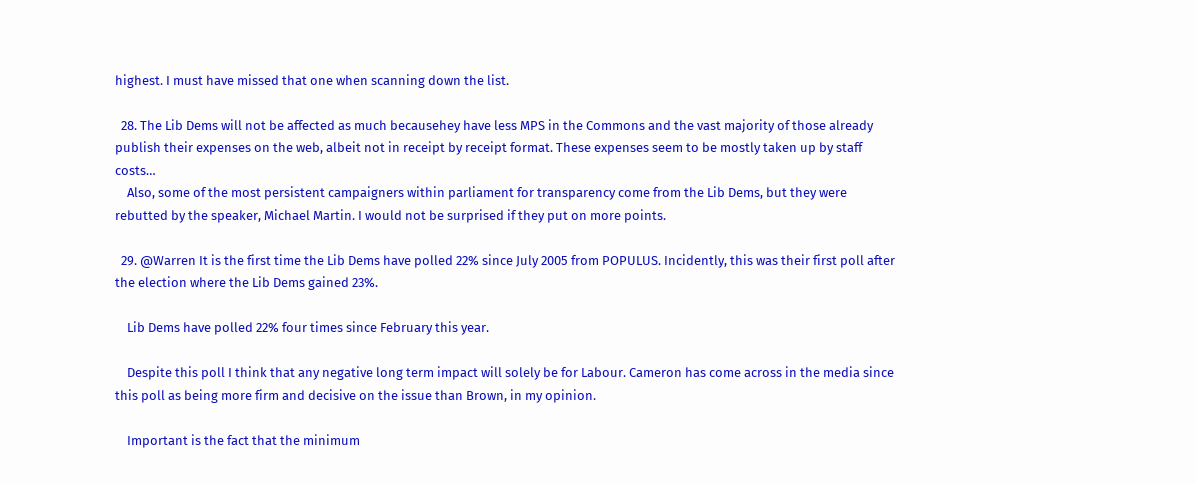highest. I must have missed that one when scanning down the list.

  28. The Lib Dems will not be affected as much becausehey have less MPS in the Commons and the vast majority of those already publish their expenses on the web, albeit not in receipt by receipt format. These expenses seem to be mostly taken up by staff costs…
    Also, some of the most persistent campaigners within parliament for transparency come from the Lib Dems, but they were rebutted by the speaker, Michael Martin. I would not be surprised if they put on more points.

  29. @Warren It is the first time the Lib Dems have polled 22% since July 2005 from POPULUS. Incidently, this was their first poll after the election where the Lib Dems gained 23%.

    Lib Dems have polled 22% four times since February this year.

    Despite this poll I think that any negative long term impact will solely be for Labour. Cameron has come across in the media since this poll as being more firm and decisive on the issue than Brown, in my opinion.

    Important is the fact that the minimum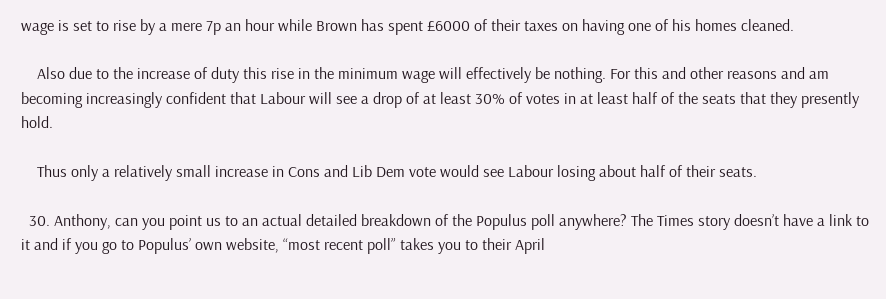wage is set to rise by a mere 7p an hour while Brown has spent £6000 of their taxes on having one of his homes cleaned.

    Also due to the increase of duty this rise in the minimum wage will effectively be nothing. For this and other reasons and am becoming increasingly confident that Labour will see a drop of at least 30% of votes in at least half of the seats that they presently hold.

    Thus only a relatively small increase in Cons and Lib Dem vote would see Labour losing about half of their seats.

  30. Anthony, can you point us to an actual detailed breakdown of the Populus poll anywhere? The Times story doesn’t have a link to it and if you go to Populus’ own website, “most recent poll” takes you to their April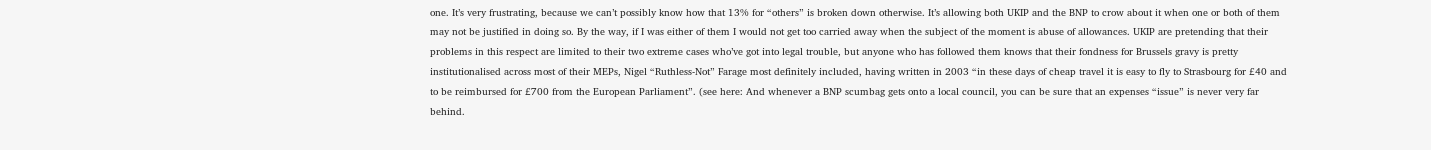one. It’s very frustrating, because we can’t possibly know how that 13% for “others” is broken down otherwise. It’s allowing both UKIP and the BNP to crow about it when one or both of them may not be justified in doing so. By the way, if I was either of them I would not get too carried away when the subject of the moment is abuse of allowances. UKIP are pretending that their problems in this respect are limited to their two extreme cases who’ve got into legal trouble, but anyone who has followed them knows that their fondness for Brussels gravy is pretty institutionalised across most of their MEPs, Nigel “Ruthless-Not” Farage most definitely included, having written in 2003 “in these days of cheap travel it is easy to fly to Strasbourg for £40 and to be reimbursed for £700 from the European Parliament”. (see here: And whenever a BNP scumbag gets onto a local council, you can be sure that an expenses “issue” is never very far behind.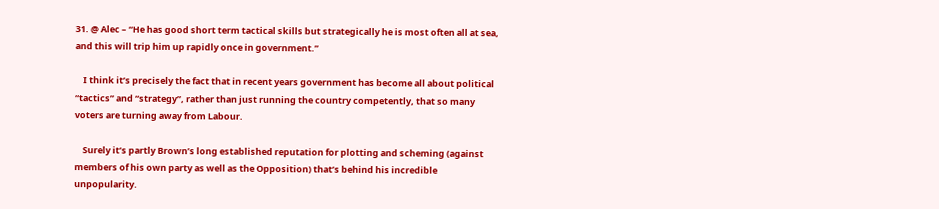31. @ Alec – “He has good short term tactical skills but strategically he is most often all at sea, and this will trip him up rapidly once in government.”

    I think it’s precisely the fact that in recent years government has become all about political “tactics” and “strategy”, rather than just running the country competently, that so many voters are turning away from Labour.

    Surely it’s partly Brown’s long established reputation for plotting and scheming (against members of his own party as well as the Opposition) that’s behind his incredible unpopularity.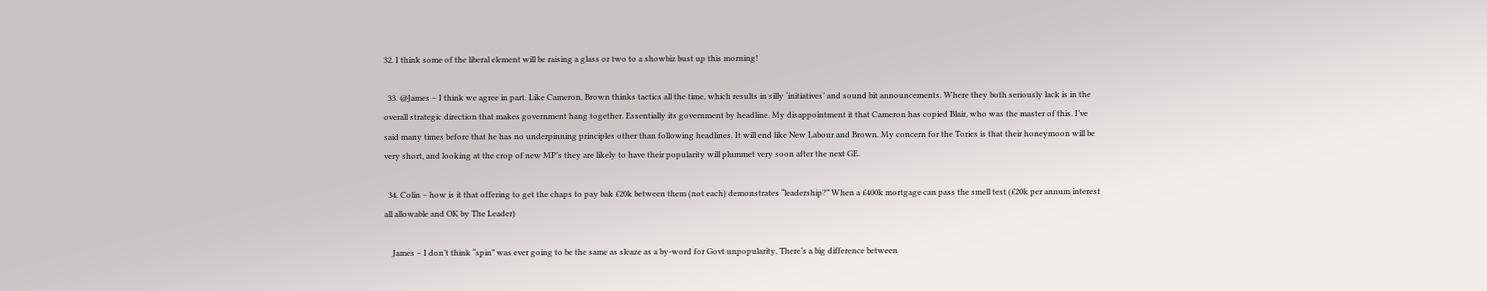32. I think some of the liberal element will be raising a glass or two to a showbiz bust up this morning!

  33. @James – I think we agree in part. Like Cameron, Brown thinks tactics all the time, which results in silly ‘initiatives’ and sound bit announcements. Where they both seriously lack is in the overall strategic direction that makes government hang together. Essentially its government by headline. My disappointment it that Cameron has copied Blair, who was the master of this. I’ve said many times before that he has no underpinning principles other than following headlines. It will end like New Labour and Brown. My concern for the Tories is that their honeymoon will be very short, and looking at the crop of new MP’s they are likely to have their popularity will plummet very soon after the next GE.

  34. Colin – how is it that offering to get the chaps to pay bak £20k between them (not each) demonstrates “leadership?” When a £400k mortgage can pass the smell test (£20k per annum interest all allowable and OK by The Leader)

    James – I don’t think “spin” was ever going to be the same as sleaze as a by-word for Govt unpopularity. There’s a big difference between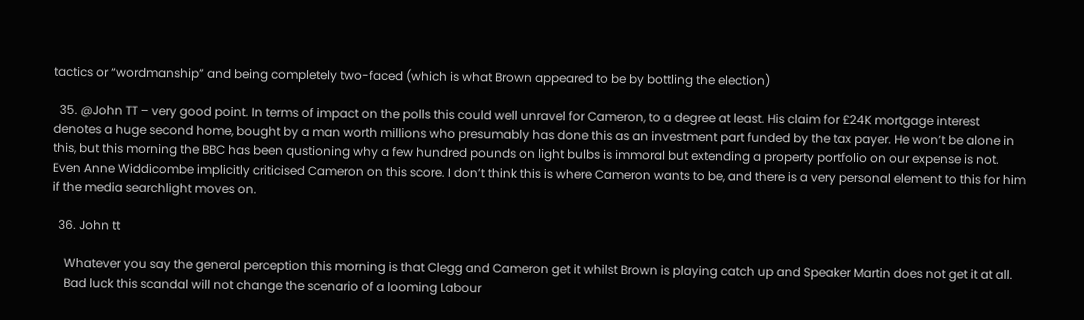tactics or “wordmanship” and being completely two-faced (which is what Brown appeared to be by bottling the election)

  35. @John TT – very good point. In terms of impact on the polls this could well unravel for Cameron, to a degree at least. His claim for £24K mortgage interest denotes a huge second home, bought by a man worth millions who presumably has done this as an investment part funded by the tax payer. He won’t be alone in this, but this morning the BBC has been qustioning why a few hundred pounds on light bulbs is immoral but extending a property portfolio on our expense is not. Even Anne Widdicombe implicitly criticised Cameron on this score. I don’t think this is where Cameron wants to be, and there is a very personal element to this for him if the media searchlight moves on.

  36. John tt

    Whatever you say the general perception this morning is that Clegg and Cameron get it whilst Brown is playing catch up and Speaker Martin does not get it at all.
    Bad luck this scandal will not change the scenario of a looming Labour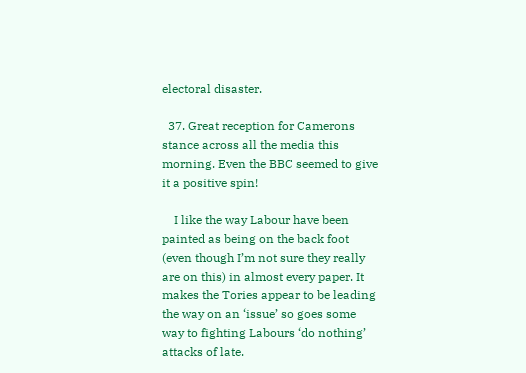electoral disaster.

  37. Great reception for Camerons stance across all the media this morning. Even the BBC seemed to give it a positive spin!

    I like the way Labour have been painted as being on the back foot (even though I’m not sure they really are on this) in almost every paper. It makes the Tories appear to be leading the way on an ‘issue’ so goes some way to fighting Labours ‘do nothing’ attacks of late.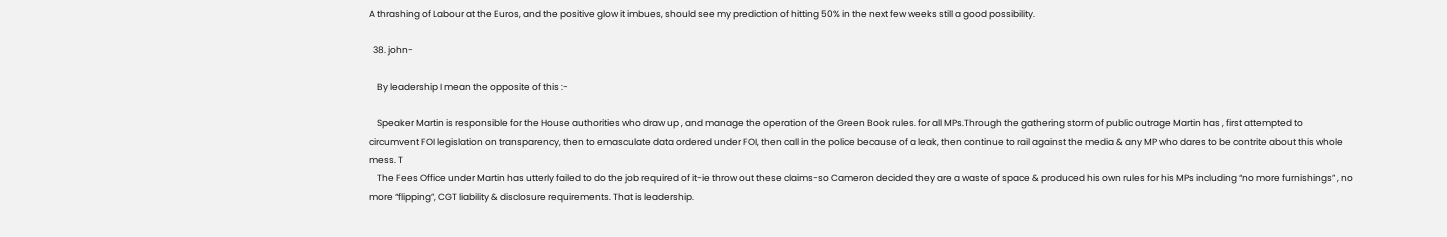A thrashing of Labour at the Euros, and the positive glow it imbues, should see my prediction of hitting 50% in the next few weeks still a good possibility.

  38. john-

    By leadership I mean the opposite of this :-

    Speaker Martin is responsible for the House authorities who draw up , and manage the operation of the Green Book rules. for all MPs.Through the gathering storm of public outrage Martin has , first attempted to circumvent FOI legislation on transparency, then to emasculate data ordered under FOI, then call in the police because of a leak, then continue to rail against the media & any MP who dares to be contrite about this whole mess. T
    The Fees Office under Martin has utterly failed to do the job required of it-ie throw out these claims-so Cameron decided they are a waste of space & produced his own rules for his MPs including “no more furnishings” , no more “flipping”, CGT liability & disclosure requirements. That is leadership.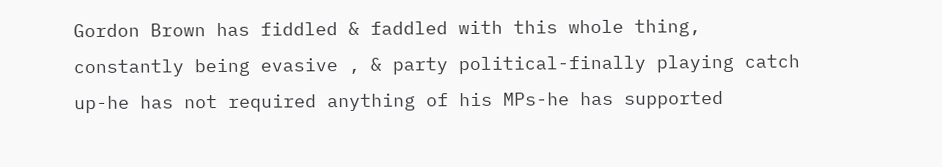Gordon Brown has fiddled & faddled with this whole thing, constantly being evasive , & party political-finally playing catch up-he has not required anything of his MPs-he has supported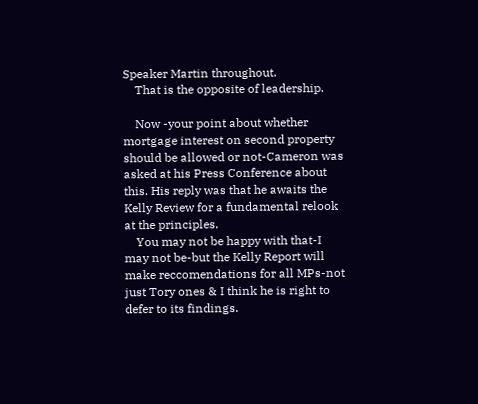Speaker Martin throughout.
    That is the opposite of leadership.

    Now -your point about whether mortgage interest on second property should be allowed or not-Cameron was asked at his Press Conference about this. His reply was that he awaits the Kelly Review for a fundamental relook at the principles.
    You may not be happy with that-I may not be-but the Kelly Report will make reccomendations for all MPs-not just Tory ones & I think he is right to defer to its findings.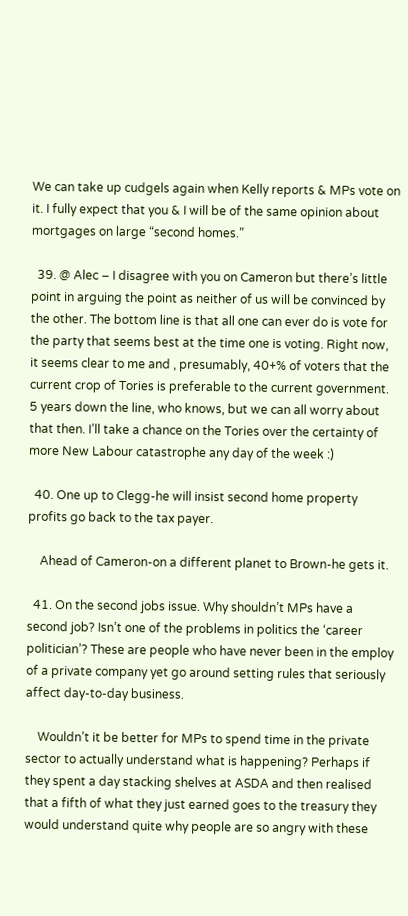We can take up cudgels again when Kelly reports & MPs vote on it. I fully expect that you & I will be of the same opinion about mortgages on large “second homes.”

  39. @ Alec – I disagree with you on Cameron but there’s little point in arguing the point as neither of us will be convinced by the other. The bottom line is that all one can ever do is vote for the party that seems best at the time one is voting. Right now, it seems clear to me and , presumably, 40+% of voters that the current crop of Tories is preferable to the current government. 5 years down the line, who knows, but we can all worry about that then. I’ll take a chance on the Tories over the certainty of more New Labour catastrophe any day of the week :)

  40. One up to Clegg-he will insist second home property profits go back to the tax payer.

    Ahead of Cameron-on a different planet to Brown-he gets it.

  41. On the second jobs issue. Why shouldn’t MPs have a second job? Isn’t one of the problems in politics the ‘career politician’? These are people who have never been in the employ of a private company yet go around setting rules that seriously affect day-to-day business.

    Wouldn’t it be better for MPs to spend time in the private sector to actually understand what is happening? Perhaps if they spent a day stacking shelves at ASDA and then realised that a fifth of what they just earned goes to the treasury they would understand quite why people are so angry with these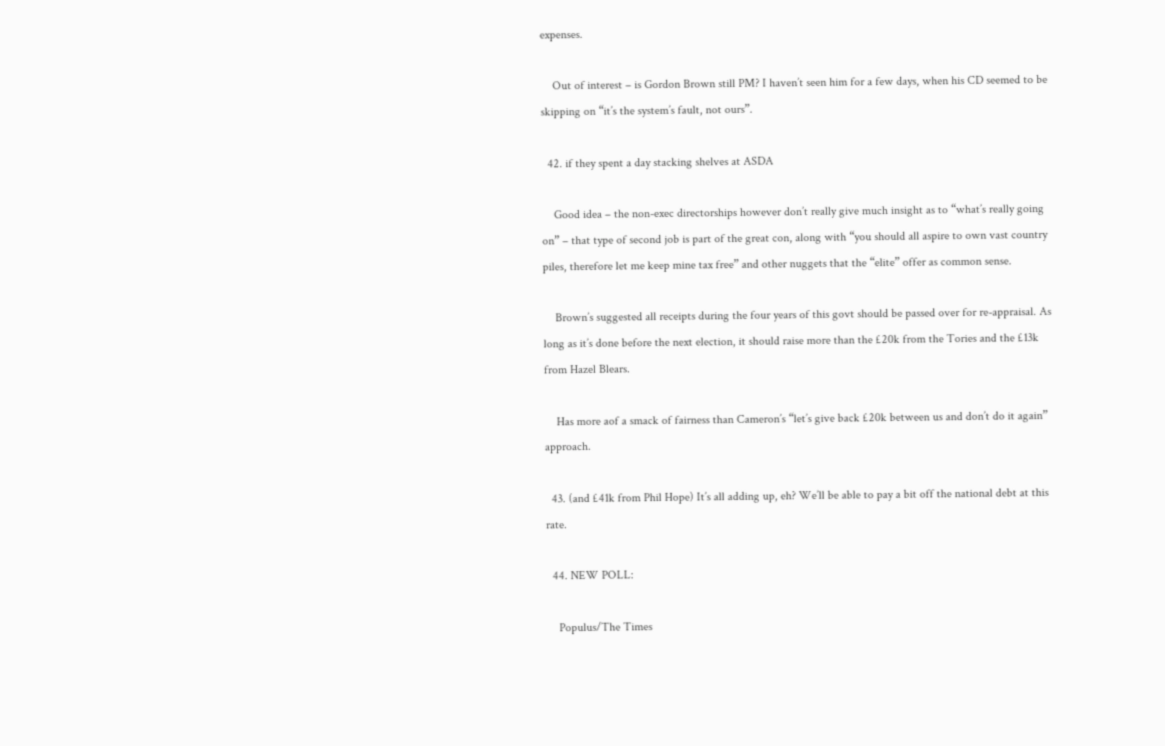expenses.

    Out of interest – is Gordon Brown still PM? I haven’t seen him for a few days, when his CD seemed to be skipping on “it’s the system’s fault, not ours”.

  42. if they spent a day stacking shelves at ASDA

    Good idea – the non-exec directorships however don’t really give much insight as to “what’s really going on” – that type of second job is part of the great con, along with “you should all aspire to own vast country piles, therefore let me keep mine tax free” and other nuggets that the “elite” offer as common sense.

    Brown’s suggested all receipts during the four years of this govt should be passed over for re-appraisal. As long as it’s done before the next election, it should raise more than the £20k from the Tories and the £13k from Hazel Blears.

    Has more aof a smack of fairness than Cameron’s “let’s give back £20k between us and don’t do it again” approach.

  43. (and £41k from Phil Hope) It’s all adding up, eh? We’ll be able to pay a bit off the national debt at this rate.

  44. NEW POLL:

    Populus/The Times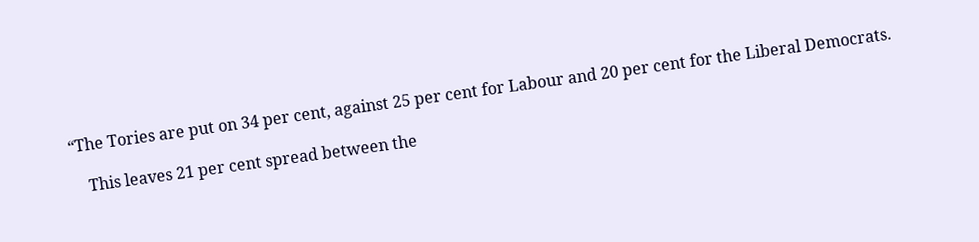“The Tories are put on 34 per cent, against 25 per cent for Labour and 20 per cent for the Liberal Democrats.

    This leaves 21 per cent spread between the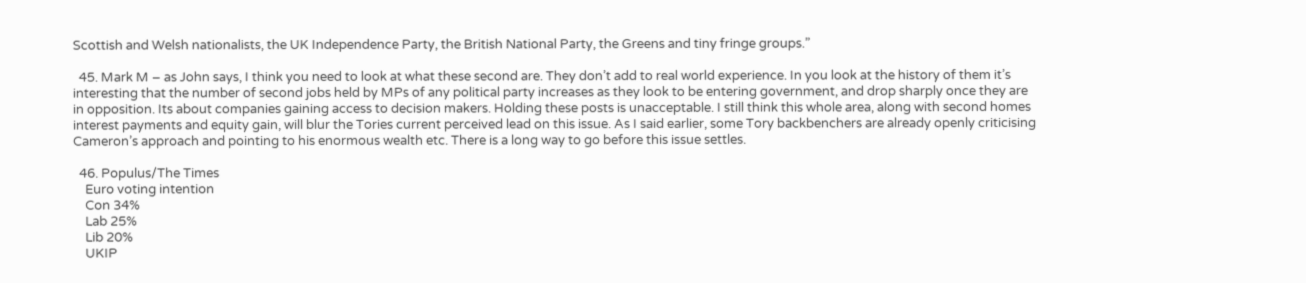Scottish and Welsh nationalists, the UK Independence Party, the British National Party, the Greens and tiny fringe groups.”

  45. Mark M – as John says, I think you need to look at what these second are. They don’t add to real world experience. In you look at the history of them it’s interesting that the number of second jobs held by MPs of any political party increases as they look to be entering government, and drop sharply once they are in opposition. Its about companies gaining access to decision makers. Holding these posts is unacceptable. I still think this whole area, along with second homes interest payments and equity gain, will blur the Tories current perceived lead on this issue. As I said earlier, some Tory backbenchers are already openly criticising Cameron’s approach and pointing to his enormous wealth etc. There is a long way to go before this issue settles.

  46. Populus/The Times
    Euro voting intention
    Con 34%
    Lab 25%
    Lib 20%
    UKIP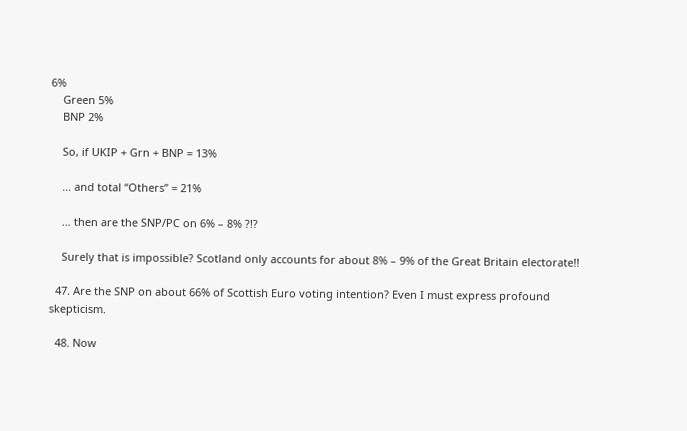6%
    Green 5%
    BNP 2%

    So, if UKIP + Grn + BNP = 13%

    … and total “Others” = 21%

    … then are the SNP/PC on 6% – 8% ?!?

    Surely that is impossible? Scotland only accounts for about 8% – 9% of the Great Britain electorate!!

  47. Are the SNP on about 66% of Scottish Euro voting intention? Even I must express profound skepticism.

  48. Now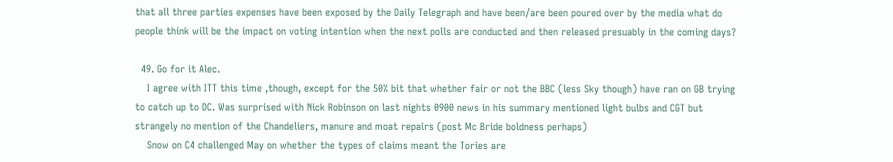that all three parties expenses have been exposed by the Daily Telegraph and have been/are been poured over by the media what do people think will be the impact on voting intention when the next polls are conducted and then released presuably in the coming days?

  49. Go for it Alec.
    I agree with ITT this time ,though, except for the 50% bit that whether fair or not the BBC (less Sky though) have ran on GB trying to catch up to DC. Was surprised with Nick Robinson on last nights 0900 news in his summary mentioned light bulbs and CGT but strangely no mention of the Chandeliers, manure and moat repairs (post Mc Bride boldness perhaps)
    Snow on C4 challenged May on whether the types of claims meant the Tories are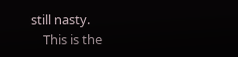still nasty.
    This is the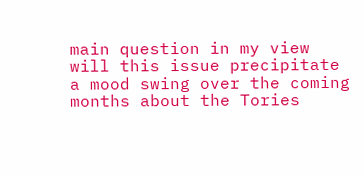main question in my view will this issue precipitate a mood swing over the coming months about the Tories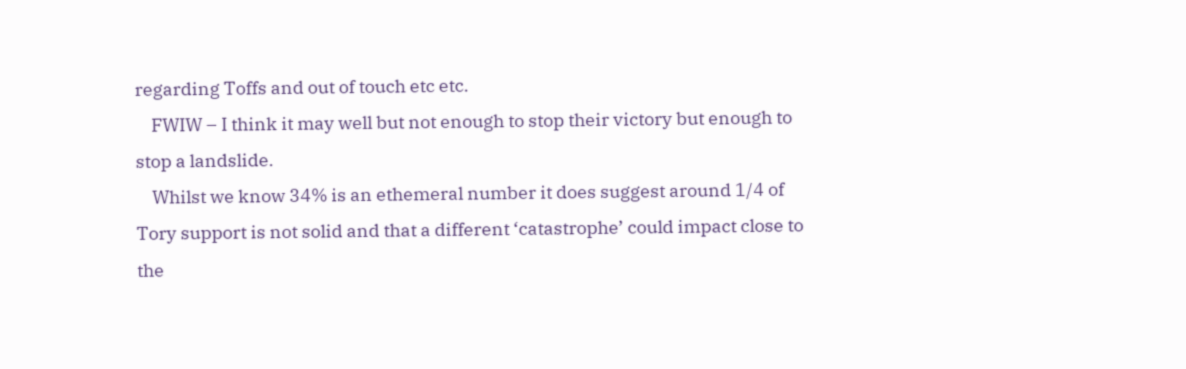regarding Toffs and out of touch etc etc.
    FWIW – I think it may well but not enough to stop their victory but enough to stop a landslide.
    Whilst we know 34% is an ethemeral number it does suggest around 1/4 of Tory support is not solid and that a different ‘catastrophe’ could impact close to the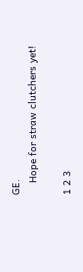GE.
    Hope for straw clutchers yet!

1 2 3